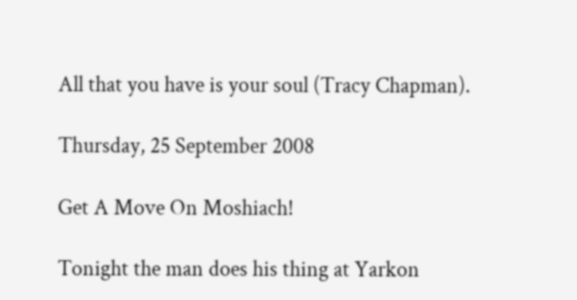All that you have is your soul (Tracy Chapman).

Thursday, 25 September 2008

Get A Move On Moshiach!

Tonight the man does his thing at Yarkon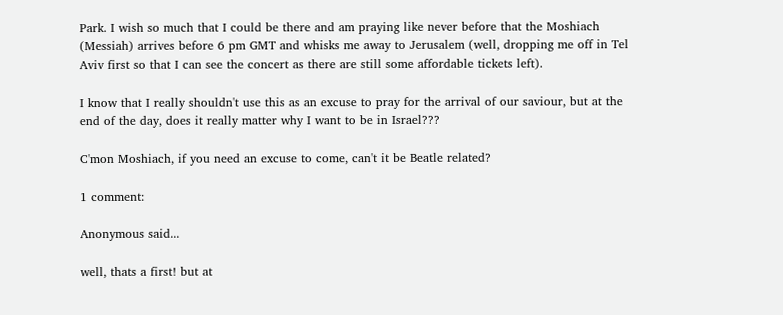Park. I wish so much that I could be there and am praying like never before that the Moshiach (Messiah) arrives before 6 pm GMT and whisks me away to Jerusalem (well, dropping me off in Tel Aviv first so that I can see the concert as there are still some affordable tickets left).

I know that I really shouldn't use this as an excuse to pray for the arrival of our saviour, but at the end of the day, does it really matter why I want to be in Israel???

C'mon Moshiach, if you need an excuse to come, can't it be Beatle related?

1 comment:

Anonymous said...

well, thats a first! but at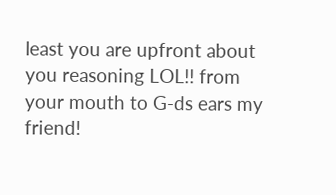least you are upfront about you reasoning LOL!! from your mouth to G-ds ears my friend!